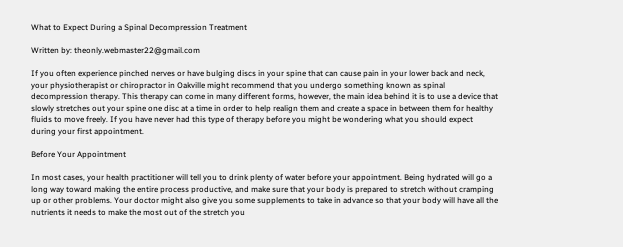What to Expect During a Spinal Decompression Treatment

Written by: theonly.webmaster22@gmail.com

If you often experience pinched nerves or have bulging discs in your spine that can cause pain in your lower back and neck, your physiotherapist or chiropractor in Oakville might recommend that you undergo something known as spinal decompression therapy. This therapy can come in many different forms, however, the main idea behind it is to use a device that slowly stretches out your spine one disc at a time in order to help realign them and create a space in between them for healthy fluids to move freely. If you have never had this type of therapy before you might be wondering what you should expect during your first appointment.

Before Your Appointment

In most cases, your health practitioner will tell you to drink plenty of water before your appointment. Being hydrated will go a long way toward making the entire process productive, and make sure that your body is prepared to stretch without cramping up or other problems. Your doctor might also give you some supplements to take in advance so that your body will have all the nutrients it needs to make the most out of the stretch you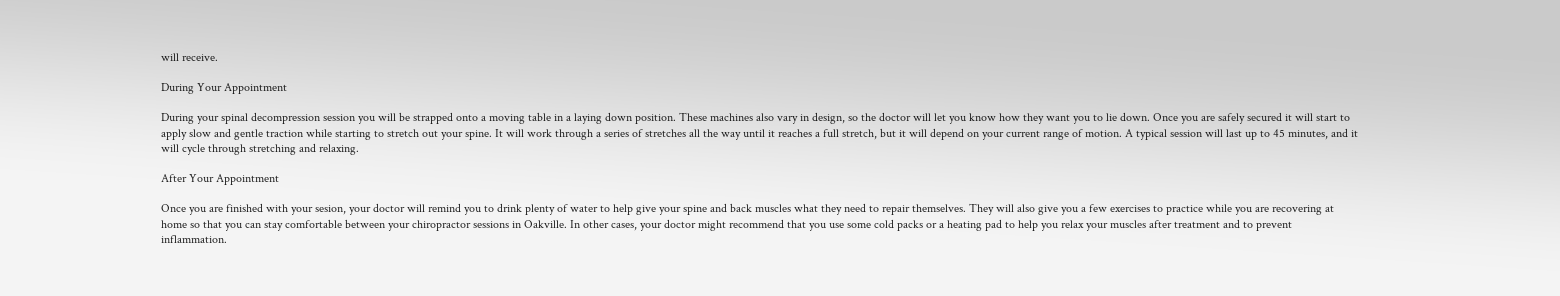will receive.

During Your Appointment

During your spinal decompression session you will be strapped onto a moving table in a laying down position. These machines also vary in design, so the doctor will let you know how they want you to lie down. Once you are safely secured it will start to apply slow and gentle traction while starting to stretch out your spine. It will work through a series of stretches all the way until it reaches a full stretch, but it will depend on your current range of motion. A typical session will last up to 45 minutes, and it will cycle through stretching and relaxing.

After Your Appointment

Once you are finished with your sesion, your doctor will remind you to drink plenty of water to help give your spine and back muscles what they need to repair themselves. They will also give you a few exercises to practice while you are recovering at home so that you can stay comfortable between your chiropractor sessions in Oakville. In other cases, your doctor might recommend that you use some cold packs or a heating pad to help you relax your muscles after treatment and to prevent inflammation.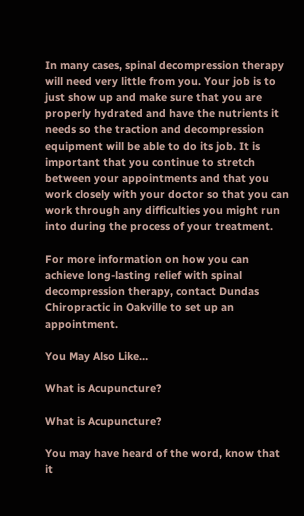In many cases, spinal decompression therapy will need very little from you. Your job is to just show up and make sure that you are properly hydrated and have the nutrients it needs so the traction and decompression equipment will be able to do its job. It is important that you continue to stretch between your appointments and that you work closely with your doctor so that you can work through any difficulties you might run into during the process of your treatment.

For more information on how you can achieve long-lasting relief with spinal decompression therapy, contact Dundas Chiropractic in Oakville to set up an appointment.

You May Also Like…

What is Acupuncture?

What is Acupuncture?

You may have heard of the word, know that it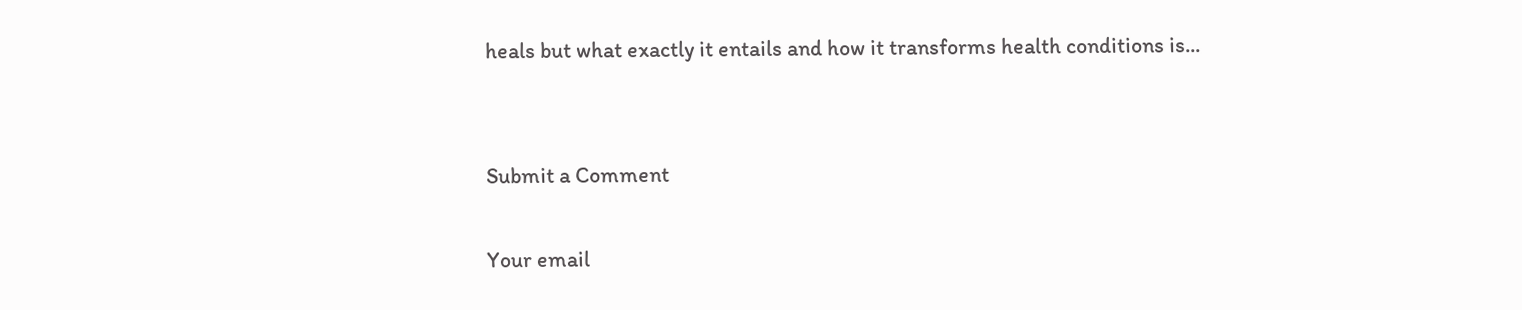heals but what exactly it entails and how it transforms health conditions is...


Submit a Comment

Your email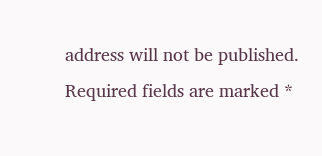address will not be published. Required fields are marked *